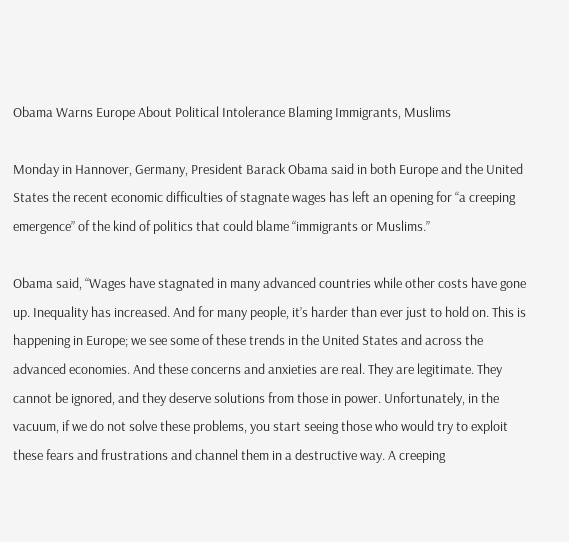Obama Warns Europe About Political Intolerance Blaming Immigrants, Muslims

Monday in Hannover, Germany, President Barack Obama said in both Europe and the United States the recent economic difficulties of stagnate wages has left an opening for “a creeping emergence” of the kind of politics that could blame “immigrants or Muslims.”

Obama said, “Wages have stagnated in many advanced countries while other costs have gone up. Inequality has increased. And for many people, it’s harder than ever just to hold on. This is happening in Europe; we see some of these trends in the United States and across the advanced economies. And these concerns and anxieties are real. They are legitimate. They cannot be ignored, and they deserve solutions from those in power. Unfortunately, in the vacuum, if we do not solve these problems, you start seeing those who would try to exploit these fears and frustrations and channel them in a destructive way. A creeping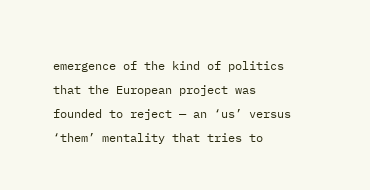emergence of the kind of politics that the European project was founded to reject — an ‘us’ versus ‘them’ mentality that tries to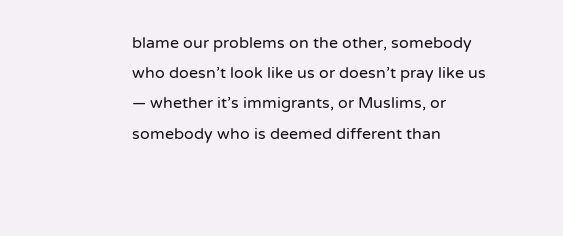blame our problems on the other, somebody who doesn’t look like us or doesn’t pray like us — whether it’s immigrants, or Muslims, or somebody who is deemed different than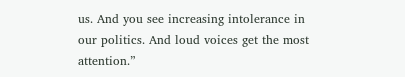us. And you see increasing intolerance in our politics. And loud voices get the most attention.”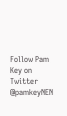Follow Pam Key on Twitter @pamkeyNEN